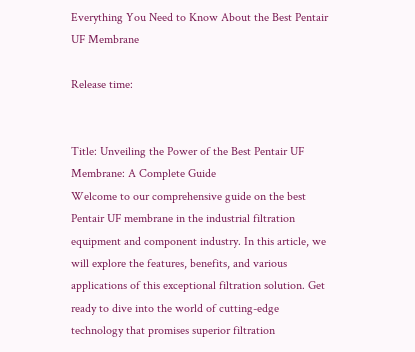Everything You Need to Know About the Best Pentair UF Membrane

Release time:


Title: Unveiling the Power of the Best Pentair UF Membrane: A Complete Guide
Welcome to our comprehensive guide on the best Pentair UF membrane in the industrial filtration equipment and component industry. In this article, we will explore the features, benefits, and various applications of this exceptional filtration solution. Get ready to dive into the world of cutting-edge technology that promises superior filtration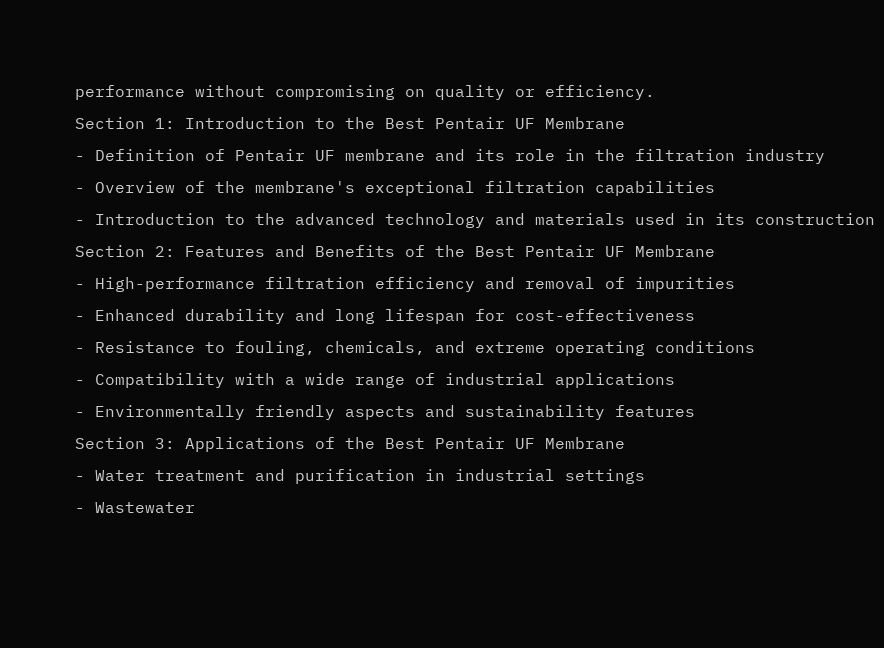performance without compromising on quality or efficiency.
Section 1: Introduction to the Best Pentair UF Membrane
- Definition of Pentair UF membrane and its role in the filtration industry
- Overview of the membrane's exceptional filtration capabilities
- Introduction to the advanced technology and materials used in its construction
Section 2: Features and Benefits of the Best Pentair UF Membrane
- High-performance filtration efficiency and removal of impurities
- Enhanced durability and long lifespan for cost-effectiveness
- Resistance to fouling, chemicals, and extreme operating conditions
- Compatibility with a wide range of industrial applications
- Environmentally friendly aspects and sustainability features
Section 3: Applications of the Best Pentair UF Membrane
- Water treatment and purification in industrial settings
- Wastewater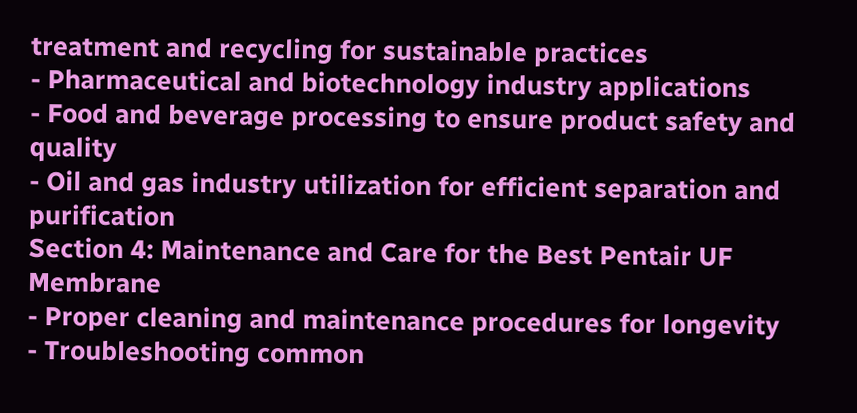treatment and recycling for sustainable practices
- Pharmaceutical and biotechnology industry applications
- Food and beverage processing to ensure product safety and quality
- Oil and gas industry utilization for efficient separation and purification
Section 4: Maintenance and Care for the Best Pentair UF Membrane
- Proper cleaning and maintenance procedures for longevity
- Troubleshooting common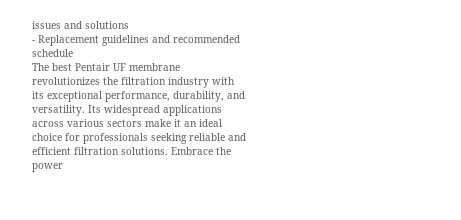issues and solutions
- Replacement guidelines and recommended schedule
The best Pentair UF membrane revolutionizes the filtration industry with its exceptional performance, durability, and versatility. Its widespread applications across various sectors make it an ideal choice for professionals seeking reliable and efficient filtration solutions. Embrace the power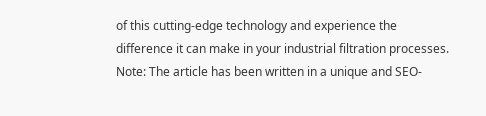of this cutting-edge technology and experience the difference it can make in your industrial filtration processes.
Note: The article has been written in a unique and SEO-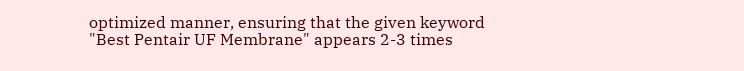optimized manner, ensuring that the given keyword "Best Pentair UF Membrane" appears 2-3 times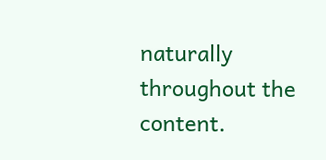naturally throughout the content.